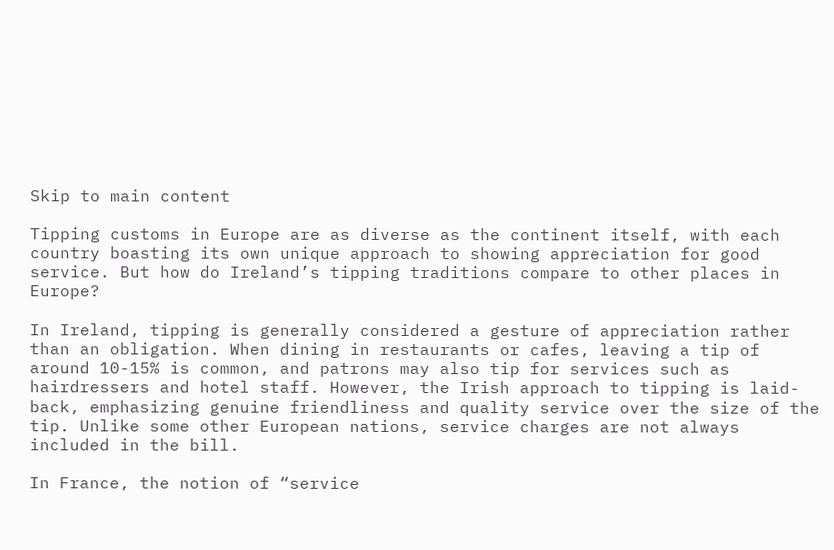Skip to main content

Tipping customs in Europe are as diverse as the continent itself, with each country boasting its own unique approach to showing appreciation for good service. But how do Ireland’s tipping traditions compare to other places in Europe?

In Ireland, tipping is generally considered a gesture of appreciation rather than an obligation. When dining in restaurants or cafes, leaving a tip of around 10-15% is common, and patrons may also tip for services such as hairdressers and hotel staff. However, the Irish approach to tipping is laid-back, emphasizing genuine friendliness and quality service over the size of the tip. Unlike some other European nations, service charges are not always included in the bill.

In France, the notion of “service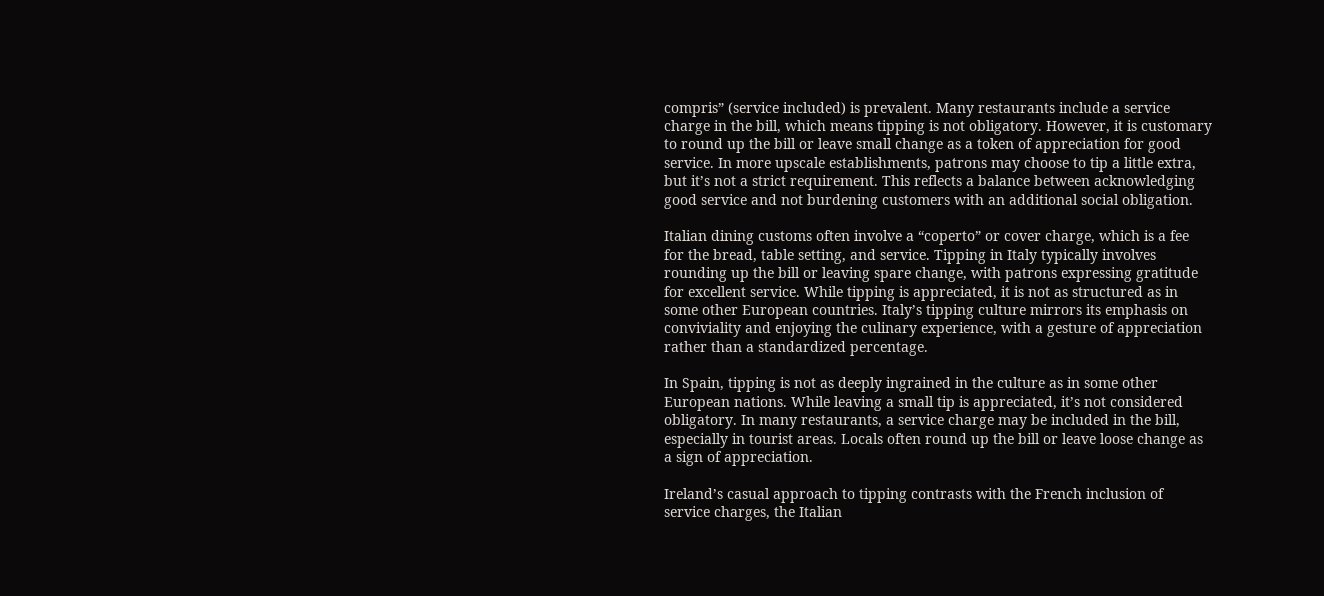compris” (service included) is prevalent. Many restaurants include a service charge in the bill, which means tipping is not obligatory. However, it is customary to round up the bill or leave small change as a token of appreciation for good service. In more upscale establishments, patrons may choose to tip a little extra, but it’s not a strict requirement. This reflects a balance between acknowledging good service and not burdening customers with an additional social obligation.

Italian dining customs often involve a “coperto” or cover charge, which is a fee for the bread, table setting, and service. Tipping in Italy typically involves rounding up the bill or leaving spare change, with patrons expressing gratitude for excellent service. While tipping is appreciated, it is not as structured as in some other European countries. Italy’s tipping culture mirrors its emphasis on conviviality and enjoying the culinary experience, with a gesture of appreciation rather than a standardized percentage.

In Spain, tipping is not as deeply ingrained in the culture as in some other European nations. While leaving a small tip is appreciated, it’s not considered obligatory. In many restaurants, a service charge may be included in the bill, especially in tourist areas. Locals often round up the bill or leave loose change as a sign of appreciation.

Ireland’s casual approach to tipping contrasts with the French inclusion of service charges, the Italian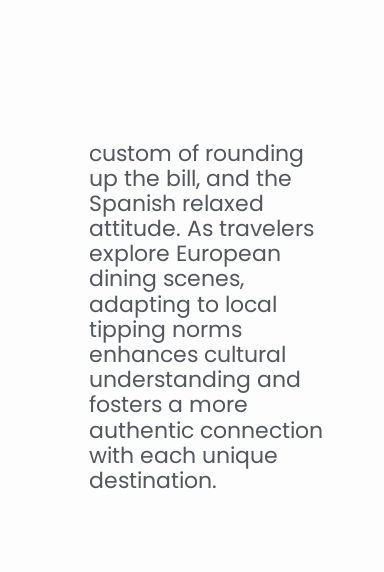custom of rounding up the bill, and the Spanish relaxed attitude. As travelers explore European dining scenes, adapting to local tipping norms enhances cultural understanding and fosters a more authentic connection with each unique destination.